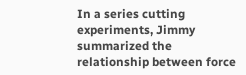In a series cutting experiments, Jimmy summarized the relationship between force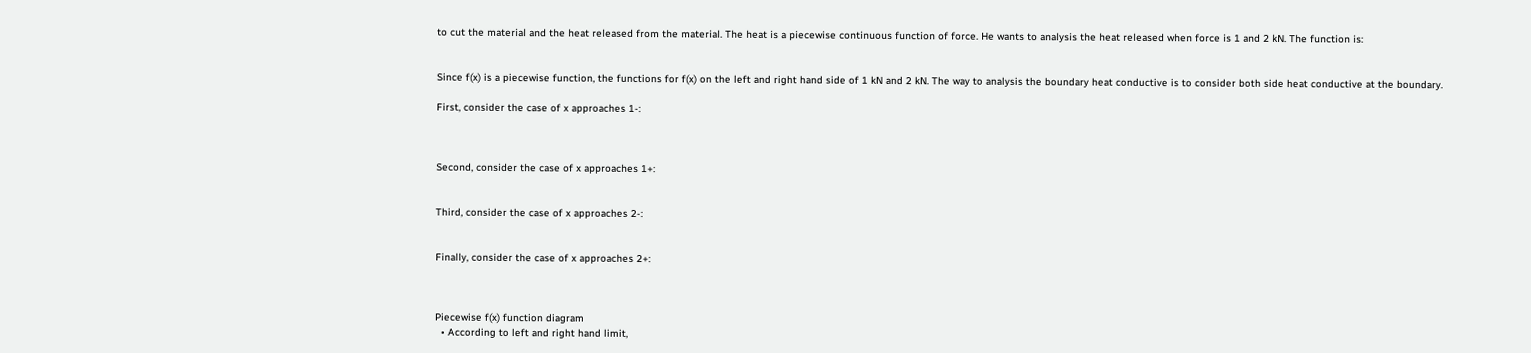to cut the material and the heat released from the material. The heat is a piecewise continuous function of force. He wants to analysis the heat released when force is 1 and 2 kN. The function is:


Since f(x) is a piecewise function, the functions for f(x) on the left and right hand side of 1 kN and 2 kN. The way to analysis the boundary heat conductive is to consider both side heat conductive at the boundary.

First, consider the case of x approaches 1-:



Second, consider the case of x approaches 1+:


Third, consider the case of x approaches 2-:


Finally, consider the case of x approaches 2+:



Piecewise f(x) function diagram
  • According to left and right hand limit,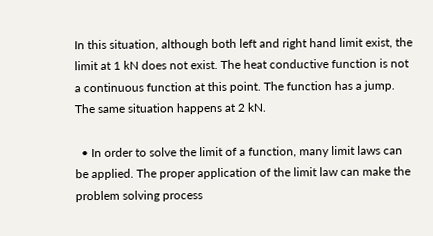In this situation, although both left and right hand limit exist, the limit at 1 kN does not exist. The heat conductive function is not a continuous function at this point. The function has a jump. The same situation happens at 2 kN.

  • In order to solve the limit of a function, many limit laws can be applied. The proper application of the limit law can make the problem solving process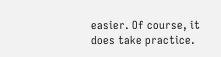easier. Of course, it does take practice.